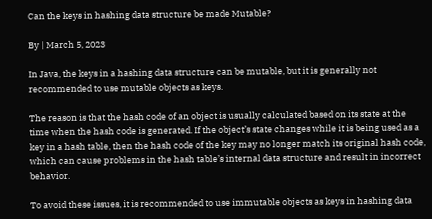Can the keys in hashing data structure be made Mutable?

By | March 5, 2023

In Java, the keys in a hashing data structure can be mutable, but it is generally not recommended to use mutable objects as keys.

The reason is that the hash code of an object is usually calculated based on its state at the time when the hash code is generated. If the object’s state changes while it is being used as a key in a hash table, then the hash code of the key may no longer match its original hash code, which can cause problems in the hash table’s internal data structure and result in incorrect behavior.

To avoid these issues, it is recommended to use immutable objects as keys in hashing data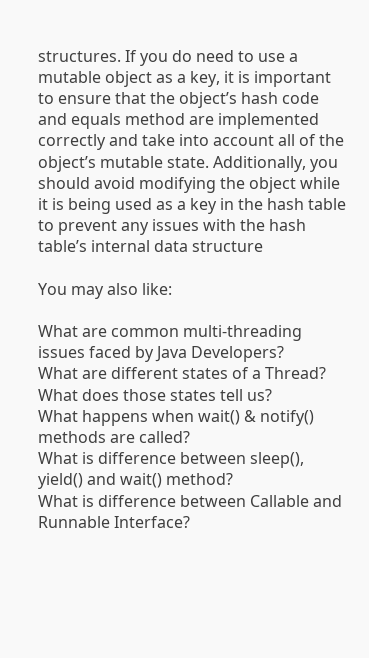structures. If you do need to use a mutable object as a key, it is important to ensure that the object’s hash code and equals method are implemented correctly and take into account all of the object’s mutable state. Additionally, you should avoid modifying the object while it is being used as a key in the hash table to prevent any issues with the hash table’s internal data structure

You may also like:

What are common multi-threading issues faced by Java Developers?
What are different states of a Thread? What does those states tell us?
What happens when wait() & notify() methods are called?
What is difference between sleep(), yield() and wait() method?
What is difference between Callable and Runnable Interface?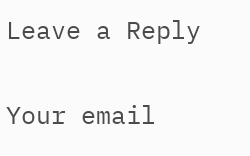Leave a Reply

Your email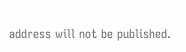address will not be published.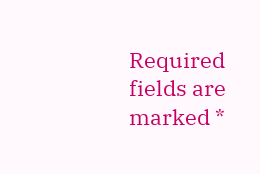Required fields are marked *